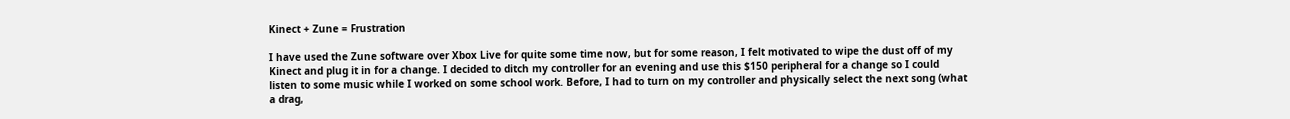Kinect + Zune = Frustration

I have used the Zune software over Xbox Live for quite some time now, but for some reason, I felt motivated to wipe the dust off of my Kinect and plug it in for a change. I decided to ditch my controller for an evening and use this $150 peripheral for a change so I could listen to some music while I worked on some school work. Before, I had to turn on my controller and physically select the next song (what a drag,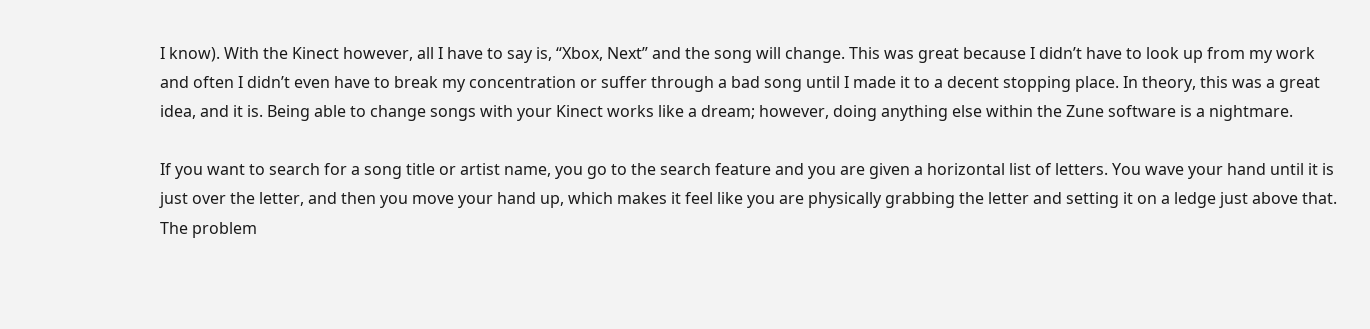I know). With the Kinect however, all I have to say is, “Xbox, Next” and the song will change. This was great because I didn’t have to look up from my work and often I didn’t even have to break my concentration or suffer through a bad song until I made it to a decent stopping place. In theory, this was a great idea, and it is. Being able to change songs with your Kinect works like a dream; however, doing anything else within the Zune software is a nightmare.

If you want to search for a song title or artist name, you go to the search feature and you are given a horizontal list of letters. You wave your hand until it is just over the letter, and then you move your hand up, which makes it feel like you are physically grabbing the letter and setting it on a ledge just above that. The problem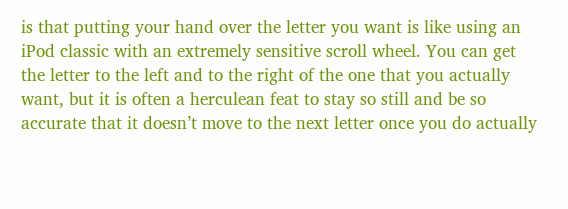is that putting your hand over the letter you want is like using an iPod classic with an extremely sensitive scroll wheel. You can get the letter to the left and to the right of the one that you actually want, but it is often a herculean feat to stay so still and be so accurate that it doesn’t move to the next letter once you do actually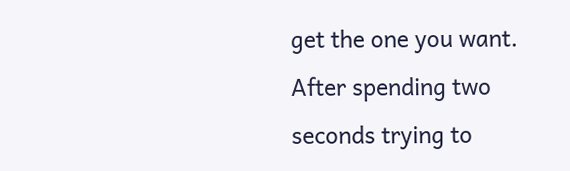get the one you want. After spending two seconds trying to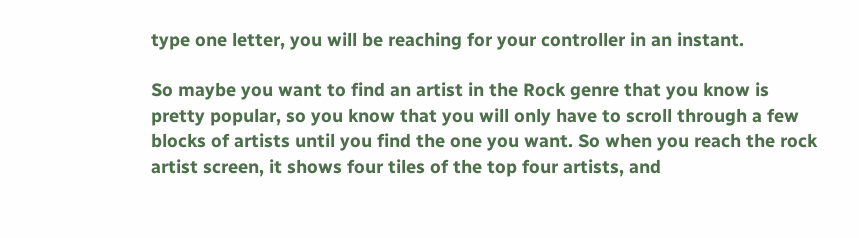type one letter, you will be reaching for your controller in an instant.

So maybe you want to find an artist in the Rock genre that you know is pretty popular, so you know that you will only have to scroll through a few blocks of artists until you find the one you want. So when you reach the rock artist screen, it shows four tiles of the top four artists, and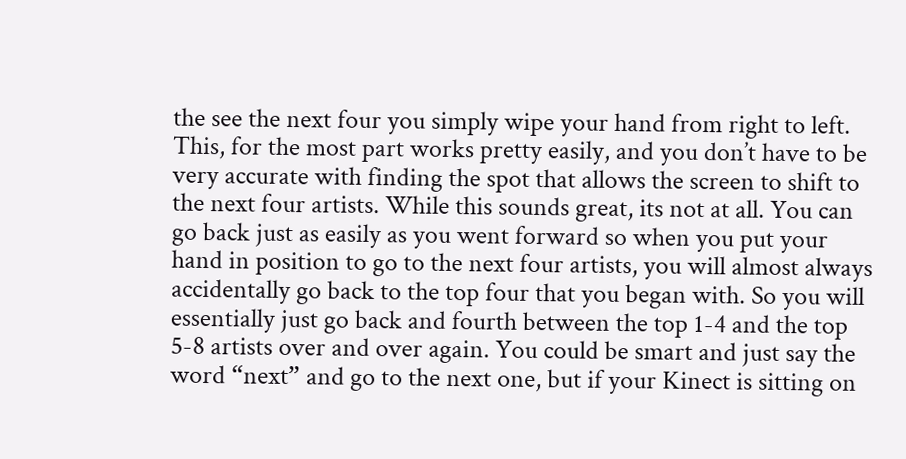the see the next four you simply wipe your hand from right to left. This, for the most part works pretty easily, and you don’t have to be very accurate with finding the spot that allows the screen to shift to the next four artists. While this sounds great, its not at all. You can go back just as easily as you went forward so when you put your hand in position to go to the next four artists, you will almost always accidentally go back to the top four that you began with. So you will essentially just go back and fourth between the top 1-4 and the top 5-8 artists over and over again. You could be smart and just say the word “next” and go to the next one, but if your Kinect is sitting on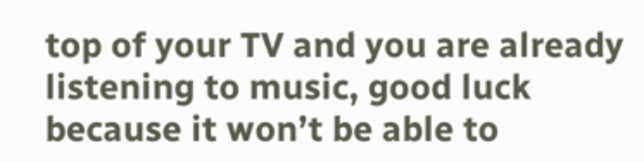top of your TV and you are already listening to music, good luck because it won’t be able to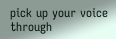pick up your voice through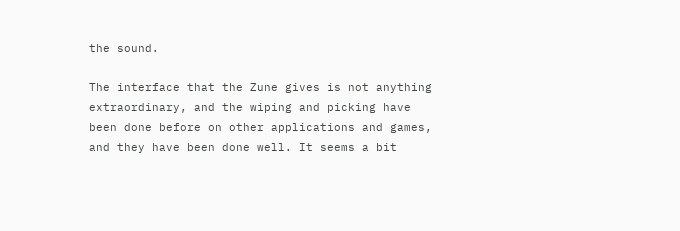the sound.

The interface that the Zune gives is not anything extraordinary, and the wiping and picking have been done before on other applications and games, and they have been done well. It seems a bit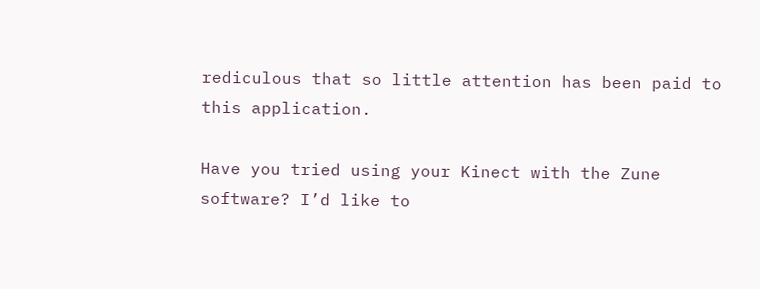rediculous that so little attention has been paid to this application.

Have you tried using your Kinect with the Zune software? I’d like to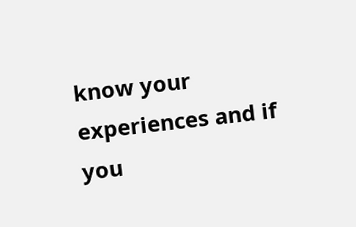know your experiences and if you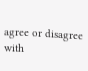agree or disagree with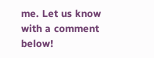me. Let us know with a comment below!